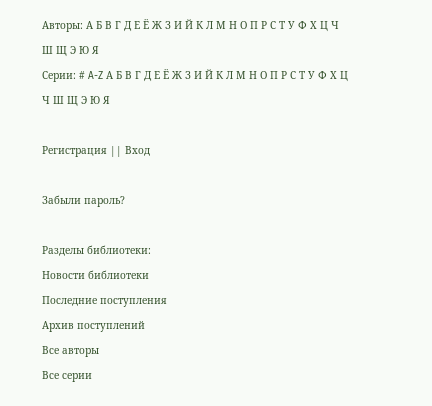Авторы: А Б В Г Д Е Ё Ж З И Й К Л М Н О П Р С Т У Ф Х Ц Ч Ш Щ Э Ю Я
Серии: # A-Z А Б В Г Д Е Ё Ж З И Й К Л М Н О П Р С Т У Ф Х Ц Ч Ш Щ Э Ю Я

Регистрация || Вход

Забыли пароль?

Разделы библиотеки:
Новости библиотеки
Последние поступления
Архив поступлений
Все авторы
Все серии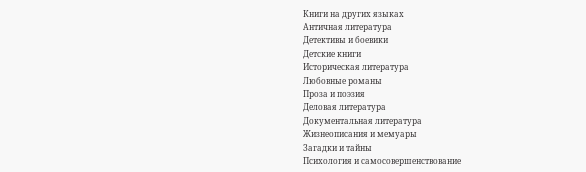Книги на других языках
Античная литература
Детективы и боевики
Детские книги
Историческая литература
Любовные романы
Проза и поэзия
Деловая литература
Документальная литература
Жизнеописания и мемуары
Загадки и тайны
Психология и самосовершенствование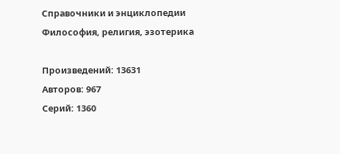Справочники и энциклопедии
Философия, религия, эзотерика

Произведений: 13631
Авторов: 967
Серий: 1360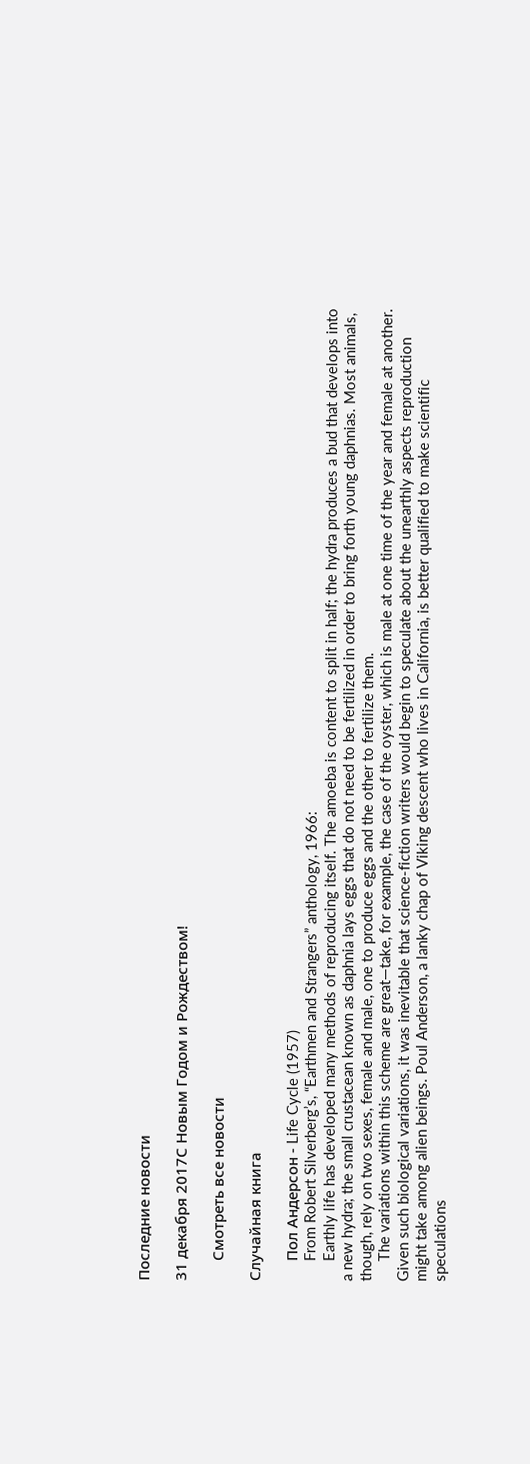Последние новости

31 декабря 2017С Новым Годом и Рождеством!

     Смотреть все новости

Случайная книга

     Пол Андерсон - Life Cycle (1957)
     From Robert Silverberg’s, “Earthmen and Strangers” anthology, 1966:
     Earthly life has developed many methods of reproducing itself. The amoeba is content to split in half; the hydra produces a bud that develops into a new hydra; the small crustacean known as daphnia lays eggs that do not need to be fertilized in order to bring forth young daphnias. Most animals, though, rely on two sexes, female and male, one to produce eggs and the other to fertilize them.
     The variations within this scheme are great—take, for example, the case of the oyster, which is male at one time of the year and female at another. Given such biological variations, it was inevitable that science-fiction writers would begin to speculate about the unearthly aspects reproduction might take among alien beings. Poul Anderson, a lanky chap of Viking descent who lives in California, is better qualified to make scientific speculations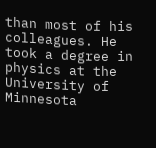than most of his colleagues. He took a degree in physics at the University of Minnesota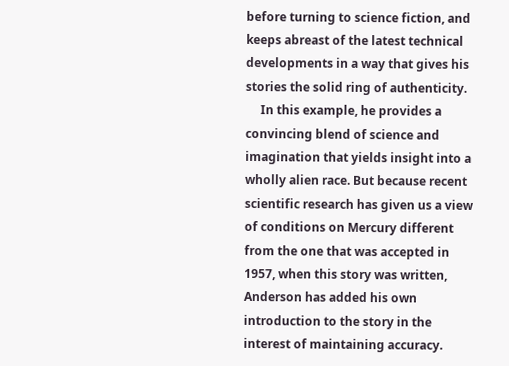before turning to science fiction, and keeps abreast of the latest technical developments in a way that gives his stories the solid ring of authenticity.
     In this example, he provides a convincing blend of science and imagination that yields insight into a wholly alien race. But because recent scientific research has given us a view of conditions on Mercury different from the one that was accepted in 1957, when this story was written, Anderson has added his own introduction to the story in the interest of maintaining accuracy.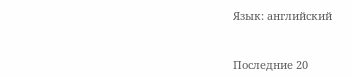Язык: английский


Последние 20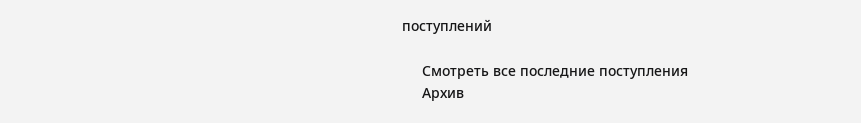поступлений

     Смотреть все последние поступления
     Архив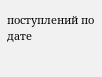поступлений по дате